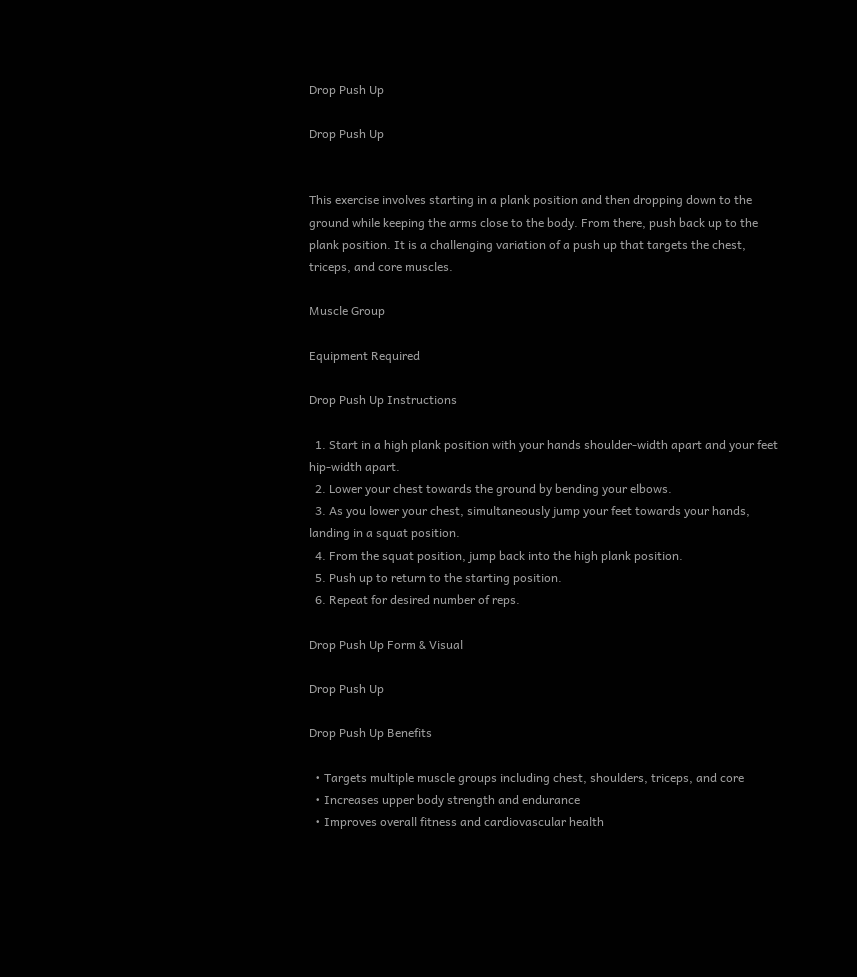Drop Push Up

Drop Push Up


This exercise involves starting in a plank position and then dropping down to the ground while keeping the arms close to the body. From there, push back up to the plank position. It is a challenging variation of a push up that targets the chest, triceps, and core muscles.

Muscle Group

Equipment Required

Drop Push Up Instructions

  1. Start in a high plank position with your hands shoulder-width apart and your feet hip-width apart.
  2. Lower your chest towards the ground by bending your elbows.
  3. As you lower your chest, simultaneously jump your feet towards your hands, landing in a squat position.
  4. From the squat position, jump back into the high plank position.
  5. Push up to return to the starting position.
  6. Repeat for desired number of reps.

Drop Push Up Form & Visual

Drop Push Up

Drop Push Up Benefits

  • Targets multiple muscle groups including chest, shoulders, triceps, and core
  • Increases upper body strength and endurance
  • Improves overall fitness and cardiovascular health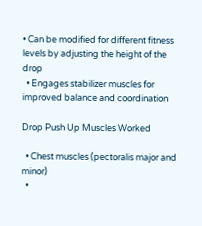• Can be modified for different fitness levels by adjusting the height of the drop
  • Engages stabilizer muscles for improved balance and coordination

Drop Push Up Muscles Worked

  • Chest muscles (pectoralis major and minor)
  •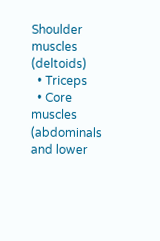Shoulder muscles (deltoids)
  • Triceps
  • Core muscles (abdominals and lower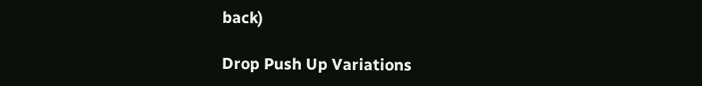back)

Drop Push Up Variations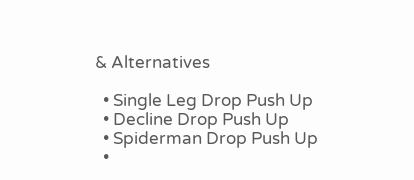& Alternatives

  • Single Leg Drop Push Up
  • Decline Drop Push Up
  • Spiderman Drop Push Up
  •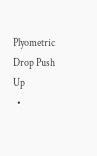Plyometric Drop Push Up
  •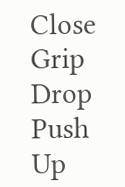Close Grip Drop Push Up